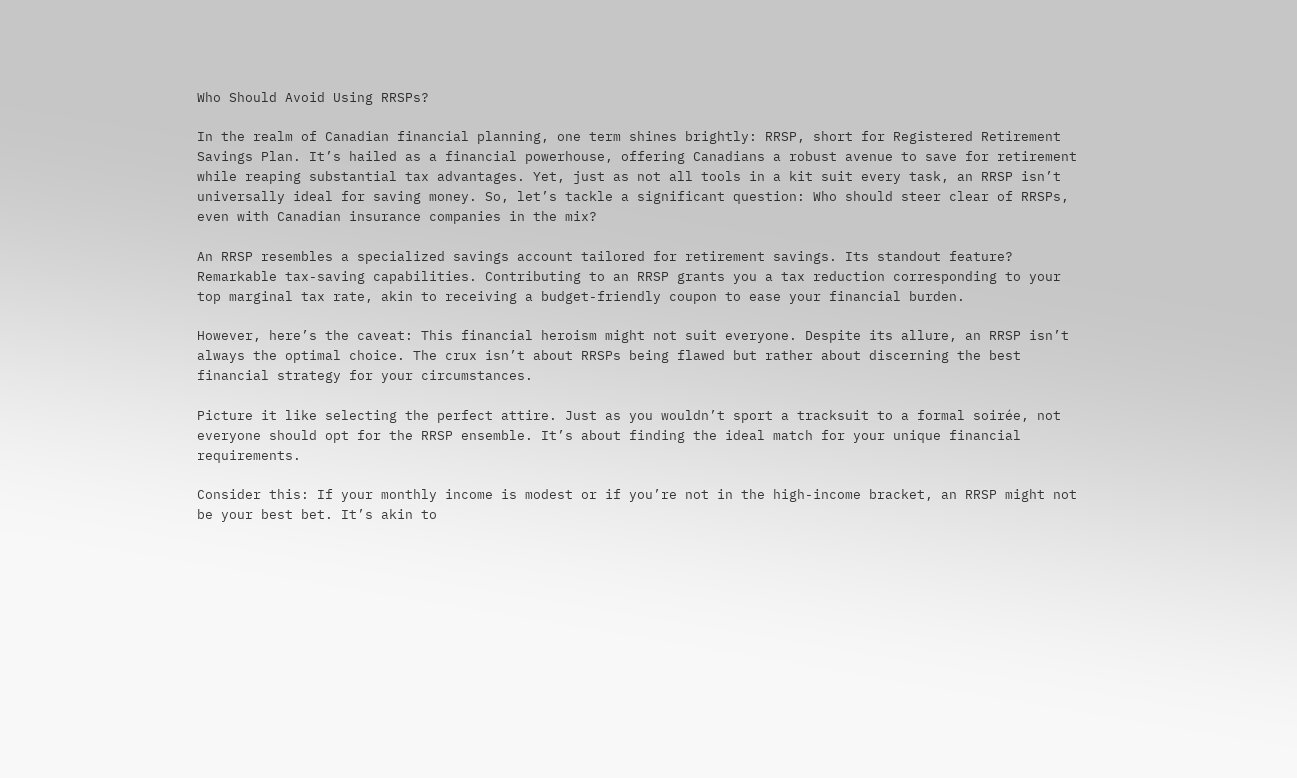Who Should Avoid Using RRSPs?

In the realm of Canadian financial planning, one term shines brightly: RRSP, short for Registered Retirement Savings Plan. It’s hailed as a financial powerhouse, offering Canadians a robust avenue to save for retirement while reaping substantial tax advantages. Yet, just as not all tools in a kit suit every task, an RRSP isn’t universally ideal for saving money. So, let’s tackle a significant question: Who should steer clear of RRSPs, even with Canadian insurance companies in the mix?

An RRSP resembles a specialized savings account tailored for retirement savings. Its standout feature? Remarkable tax-saving capabilities. Contributing to an RRSP grants you a tax reduction corresponding to your top marginal tax rate, akin to receiving a budget-friendly coupon to ease your financial burden.

However, here’s the caveat: This financial heroism might not suit everyone. Despite its allure, an RRSP isn’t always the optimal choice. The crux isn’t about RRSPs being flawed but rather about discerning the best financial strategy for your circumstances.

Picture it like selecting the perfect attire. Just as you wouldn’t sport a tracksuit to a formal soirée, not everyone should opt for the RRSP ensemble. It’s about finding the ideal match for your unique financial requirements.

Consider this: If your monthly income is modest or if you’re not in the high-income bracket, an RRSP might not be your best bet. It’s akin to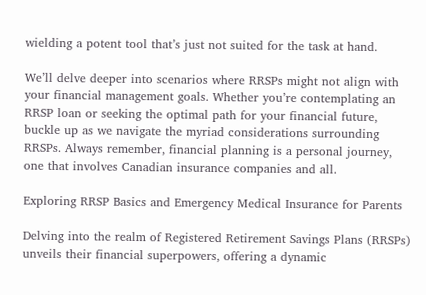wielding a potent tool that’s just not suited for the task at hand.

We’ll delve deeper into scenarios where RRSPs might not align with your financial management goals. Whether you’re contemplating an RRSP loan or seeking the optimal path for your financial future, buckle up as we navigate the myriad considerations surrounding RRSPs. Always remember, financial planning is a personal journey, one that involves Canadian insurance companies and all.

Exploring RRSP Basics and Emergency Medical Insurance for Parents

Delving into the realm of Registered Retirement Savings Plans (RRSPs) unveils their financial superpowers, offering a dynamic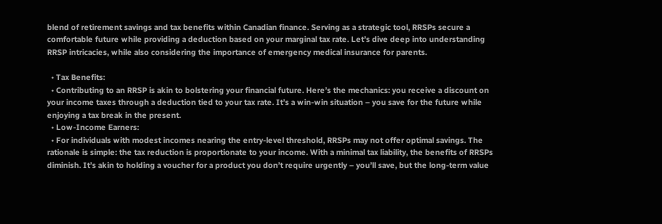blend of retirement savings and tax benefits within Canadian finance. Serving as a strategic tool, RRSPs secure a comfortable future while providing a deduction based on your marginal tax rate. Let’s dive deep into understanding RRSP intricacies, while also considering the importance of emergency medical insurance for parents.

  • Tax Benefits:
  • Contributing to an RRSP is akin to bolstering your financial future. Here’s the mechanics: you receive a discount on your income taxes through a deduction tied to your tax rate. It’s a win-win situation – you save for the future while enjoying a tax break in the present.
  • Low-Income Earners:
  • For individuals with modest incomes nearing the entry-level threshold, RRSPs may not offer optimal savings. The rationale is simple: the tax reduction is proportionate to your income. With a minimal tax liability, the benefits of RRSPs diminish. It’s akin to holding a voucher for a product you don’t require urgently – you’ll save, but the long-term value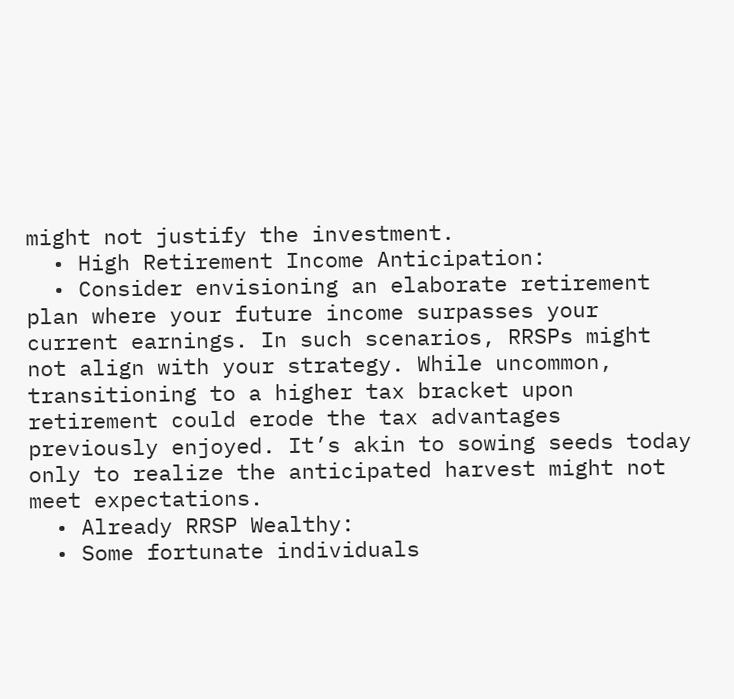might not justify the investment.
  • High Retirement Income Anticipation:
  • Consider envisioning an elaborate retirement plan where your future income surpasses your current earnings. In such scenarios, RRSPs might not align with your strategy. While uncommon, transitioning to a higher tax bracket upon retirement could erode the tax advantages previously enjoyed. It’s akin to sowing seeds today only to realize the anticipated harvest might not meet expectations.
  • Already RRSP Wealthy:
  • Some fortunate individuals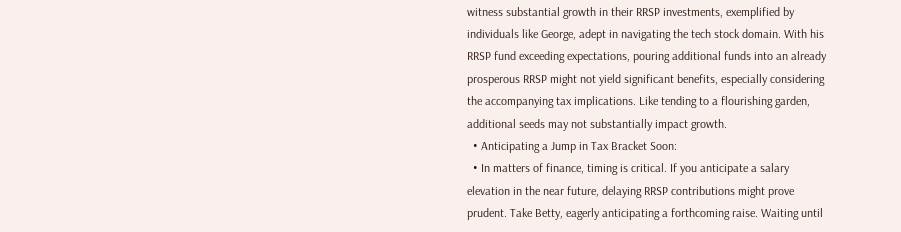witness substantial growth in their RRSP investments, exemplified by individuals like George, adept in navigating the tech stock domain. With his RRSP fund exceeding expectations, pouring additional funds into an already prosperous RRSP might not yield significant benefits, especially considering the accompanying tax implications. Like tending to a flourishing garden, additional seeds may not substantially impact growth.
  • Anticipating a Jump in Tax Bracket Soon:
  • In matters of finance, timing is critical. If you anticipate a salary elevation in the near future, delaying RRSP contributions might prove prudent. Take Betty, eagerly anticipating a forthcoming raise. Waiting until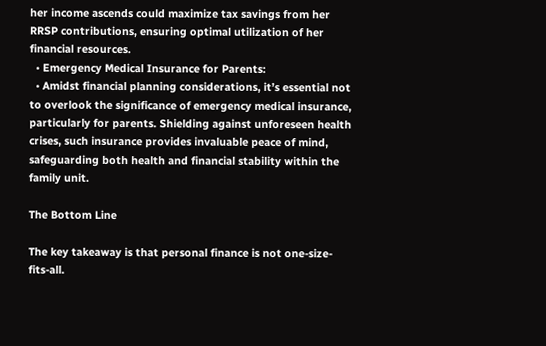her income ascends could maximize tax savings from her RRSP contributions, ensuring optimal utilization of her financial resources.
  • Emergency Medical Insurance for Parents:
  • Amidst financial planning considerations, it’s essential not to overlook the significance of emergency medical insurance, particularly for parents. Shielding against unforeseen health crises, such insurance provides invaluable peace of mind, safeguarding both health and financial stability within the family unit.

The Bottom Line

The key takeaway is that personal finance is not one-size-fits-all.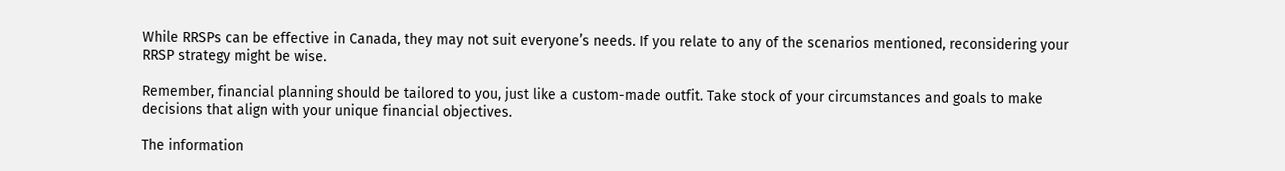While RRSPs can be effective in Canada, they may not suit everyone’s needs. If you relate to any of the scenarios mentioned, reconsidering your RRSP strategy might be wise.

Remember, financial planning should be tailored to you, just like a custom-made outfit. Take stock of your circumstances and goals to make decisions that align with your unique financial objectives.

The information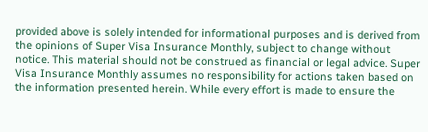provided above is solely intended for informational purposes and is derived from the opinions of Super Visa Insurance Monthly, subject to change without notice. This material should not be construed as financial or legal advice. Super Visa Insurance Monthly assumes no responsibility for actions taken based on the information presented herein. While every effort is made to ensure the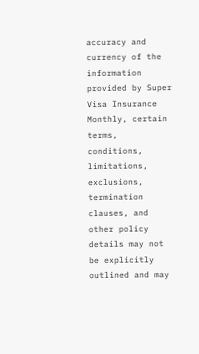accuracy and currency of the information provided by Super Visa Insurance Monthly, certain terms, conditions, limitations, exclusions, termination clauses, and other policy details may not be explicitly outlined and may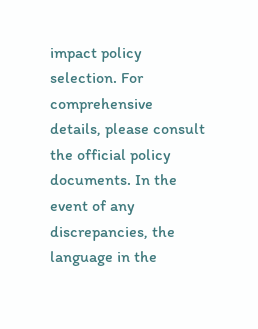impact policy selection. For comprehensive details, please consult the official policy documents. In the event of any discrepancies, the language in the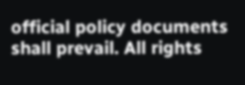official policy documents shall prevail. All rights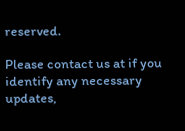reserved.

Please contact us at if you identify any necessary updates,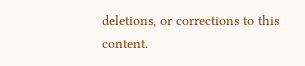deletions, or corrections to this content.